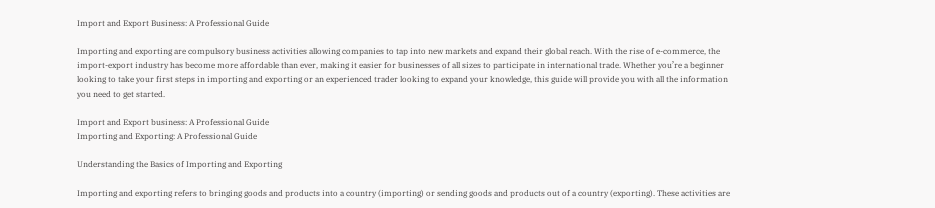Import and Export Business: A Professional Guide

Importing and exporting are compulsory business activities allowing companies to tap into new markets and expand their global reach. With the rise of e-commerce, the import-export industry has become more affordable than ever, making it easier for businesses of all sizes to participate in international trade. Whether you’re a beginner looking to take your first steps in importing and exporting or an experienced trader looking to expand your knowledge, this guide will provide you with all the information you need to get started.

Import and Export business: A Professional Guide
Importing and Exporting: A Professional Guide

Understanding the Basics of Importing and Exporting

Importing and exporting refers to bringing goods and products into a country (importing) or sending goods and products out of a country (exporting). These activities are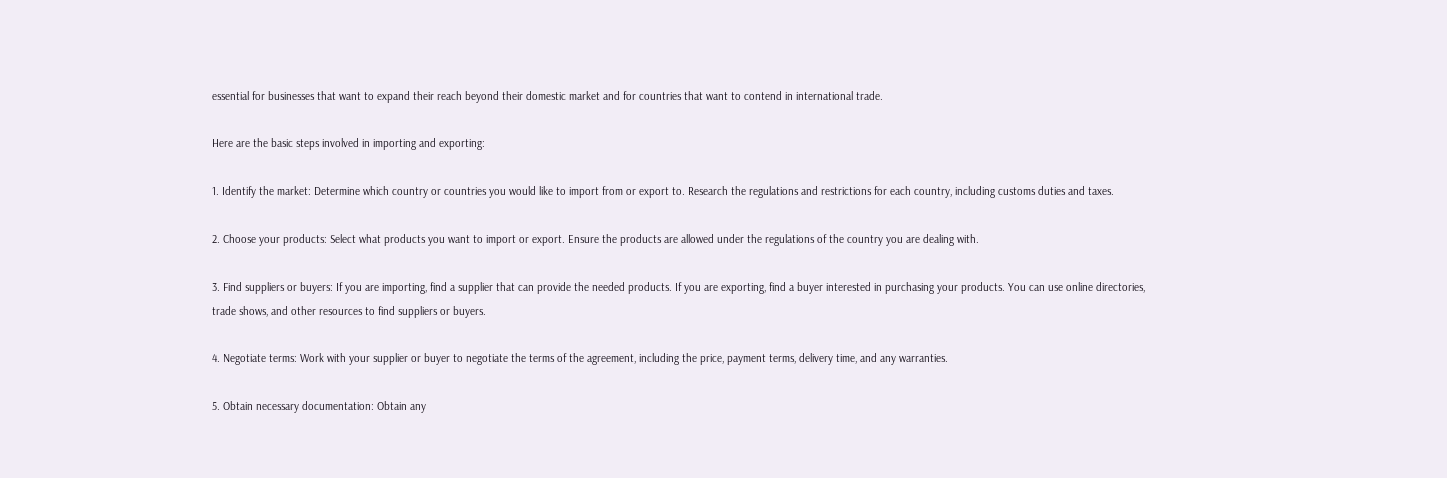essential for businesses that want to expand their reach beyond their domestic market and for countries that want to contend in international trade.

Here are the basic steps involved in importing and exporting:

1. Identify the market: Determine which country or countries you would like to import from or export to. Research the regulations and restrictions for each country, including customs duties and taxes.

2. Choose your products: Select what products you want to import or export. Ensure the products are allowed under the regulations of the country you are dealing with.

3. Find suppliers or buyers: If you are importing, find a supplier that can provide the needed products. If you are exporting, find a buyer interested in purchasing your products. You can use online directories, trade shows, and other resources to find suppliers or buyers.

4. Negotiate terms: Work with your supplier or buyer to negotiate the terms of the agreement, including the price, payment terms, delivery time, and any warranties.

5. Obtain necessary documentation: Obtain any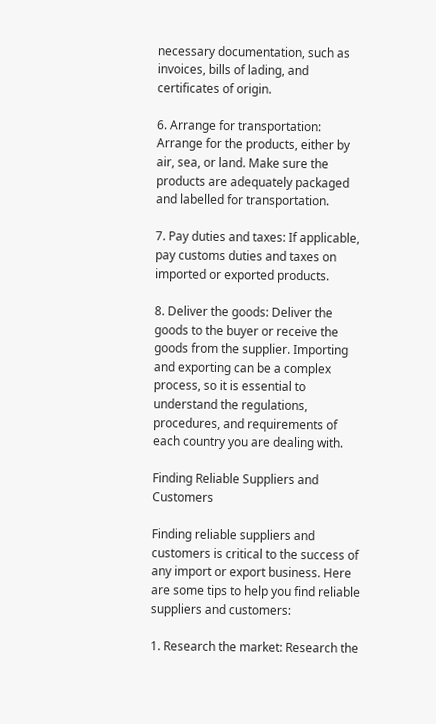necessary documentation, such as invoices, bills of lading, and certificates of origin.

6. Arrange for transportation: Arrange for the products, either by air, sea, or land. Make sure the products are adequately packaged and labelled for transportation.

7. Pay duties and taxes: If applicable, pay customs duties and taxes on imported or exported products.

8. Deliver the goods: Deliver the goods to the buyer or receive the goods from the supplier. Importing and exporting can be a complex process, so it is essential to understand the regulations, procedures, and requirements of each country you are dealing with.

Finding Reliable Suppliers and Customers

Finding reliable suppliers and customers is critical to the success of any import or export business. Here are some tips to help you find reliable suppliers and customers:

1. Research the market: Research the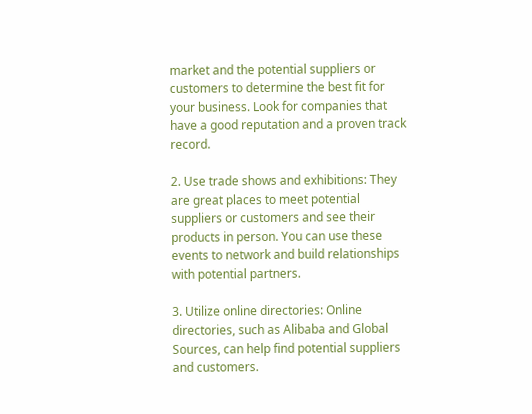market and the potential suppliers or customers to determine the best fit for your business. Look for companies that have a good reputation and a proven track record.

2. Use trade shows and exhibitions: They are great places to meet potential suppliers or customers and see their products in person. You can use these events to network and build relationships with potential partners.

3. Utilize online directories: Online directories, such as Alibaba and Global Sources, can help find potential suppliers and customers.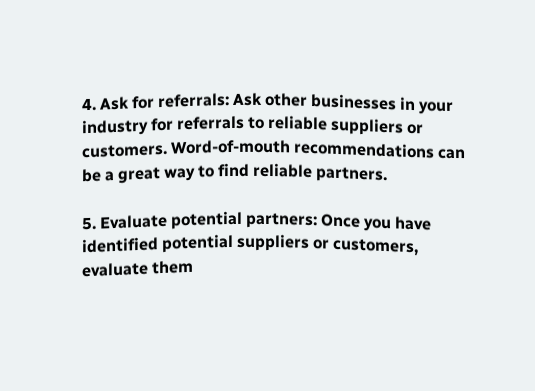4. Ask for referrals: Ask other businesses in your industry for referrals to reliable suppliers or customers. Word-of-mouth recommendations can be a great way to find reliable partners.

5. Evaluate potential partners: Once you have identified potential suppliers or customers, evaluate them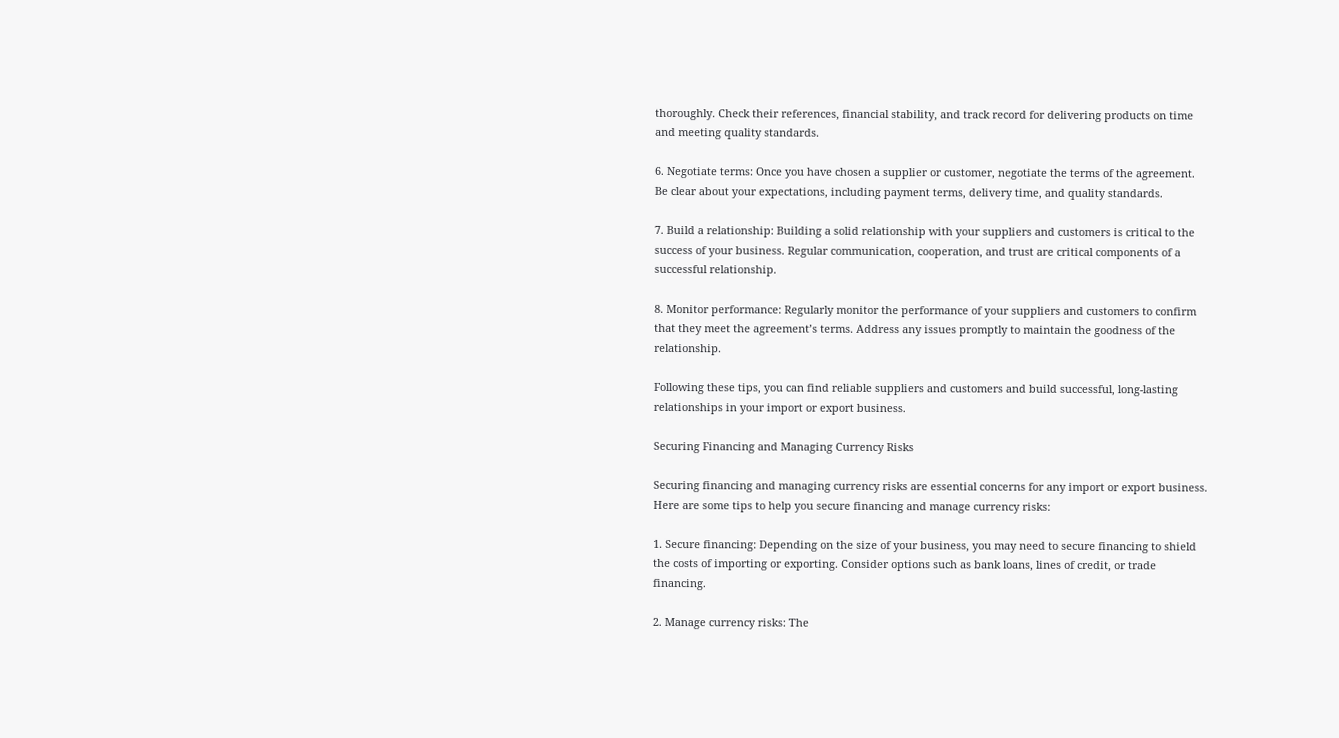thoroughly. Check their references, financial stability, and track record for delivering products on time and meeting quality standards.

6. Negotiate terms: Once you have chosen a supplier or customer, negotiate the terms of the agreement. Be clear about your expectations, including payment terms, delivery time, and quality standards.

7. Build a relationship: Building a solid relationship with your suppliers and customers is critical to the success of your business. Regular communication, cooperation, and trust are critical components of a successful relationship.

8. Monitor performance: Regularly monitor the performance of your suppliers and customers to confirm that they meet the agreement’s terms. Address any issues promptly to maintain the goodness of the relationship.

Following these tips, you can find reliable suppliers and customers and build successful, long-lasting relationships in your import or export business.

Securing Financing and Managing Currency Risks

Securing financing and managing currency risks are essential concerns for any import or export business. Here are some tips to help you secure financing and manage currency risks:

1. Secure financing: Depending on the size of your business, you may need to secure financing to shield the costs of importing or exporting. Consider options such as bank loans, lines of credit, or trade financing.

2. Manage currency risks: The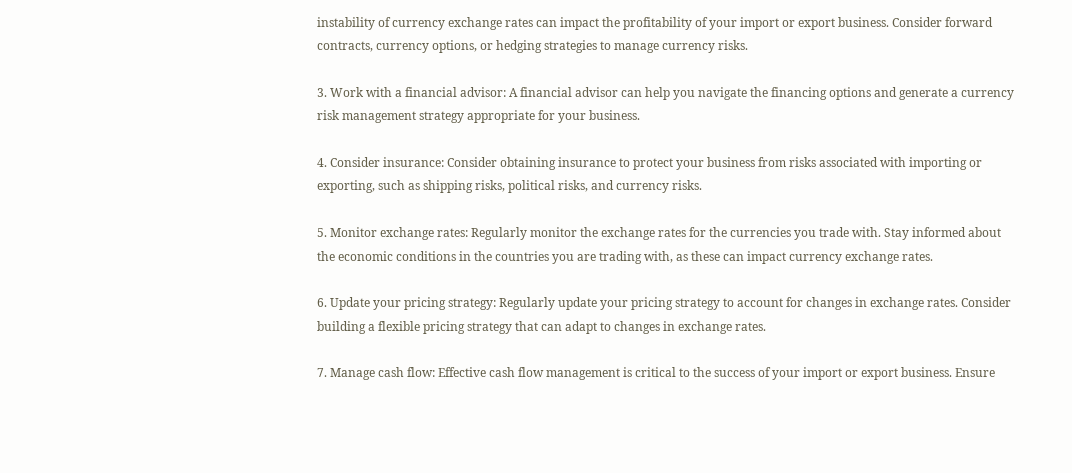instability of currency exchange rates can impact the profitability of your import or export business. Consider forward contracts, currency options, or hedging strategies to manage currency risks.

3. Work with a financial advisor: A financial advisor can help you navigate the financing options and generate a currency risk management strategy appropriate for your business.

4. Consider insurance: Consider obtaining insurance to protect your business from risks associated with importing or exporting, such as shipping risks, political risks, and currency risks.

5. Monitor exchange rates: Regularly monitor the exchange rates for the currencies you trade with. Stay informed about the economic conditions in the countries you are trading with, as these can impact currency exchange rates.

6. Update your pricing strategy: Regularly update your pricing strategy to account for changes in exchange rates. Consider building a flexible pricing strategy that can adapt to changes in exchange rates.

7. Manage cash flow: Effective cash flow management is critical to the success of your import or export business. Ensure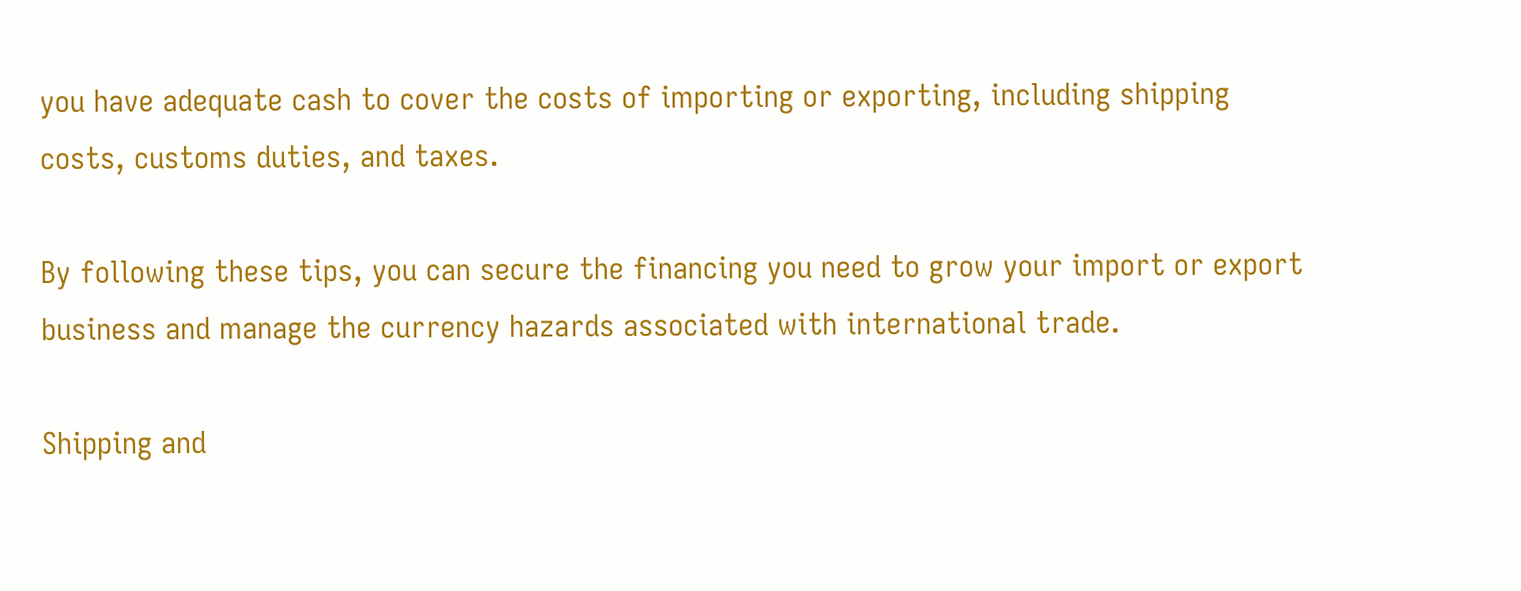you have adequate cash to cover the costs of importing or exporting, including shipping costs, customs duties, and taxes.

By following these tips, you can secure the financing you need to grow your import or export business and manage the currency hazards associated with international trade.

Shipping and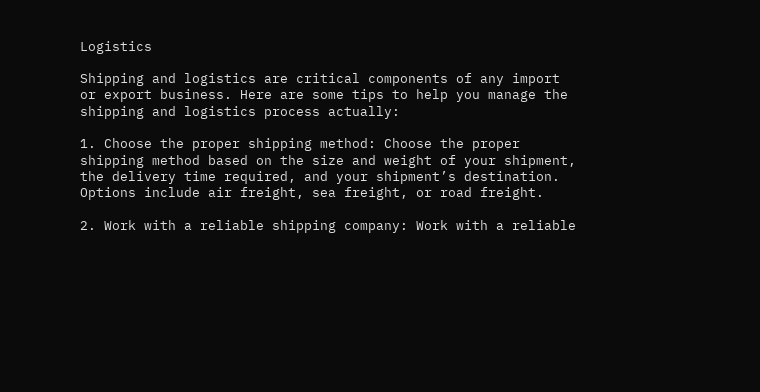Logistics

Shipping and logistics are critical components of any import or export business. Here are some tips to help you manage the shipping and logistics process actually:

1. Choose the proper shipping method: Choose the proper shipping method based on the size and weight of your shipment, the delivery time required, and your shipment’s destination. Options include air freight, sea freight, or road freight.

2. Work with a reliable shipping company: Work with a reliable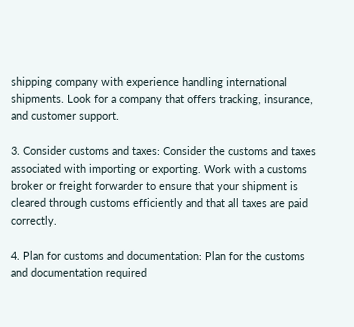shipping company with experience handling international shipments. Look for a company that offers tracking, insurance, and customer support.

3. Consider customs and taxes: Consider the customs and taxes associated with importing or exporting. Work with a customs broker or freight forwarder to ensure that your shipment is cleared through customs efficiently and that all taxes are paid correctly.

4. Plan for customs and documentation: Plan for the customs and documentation required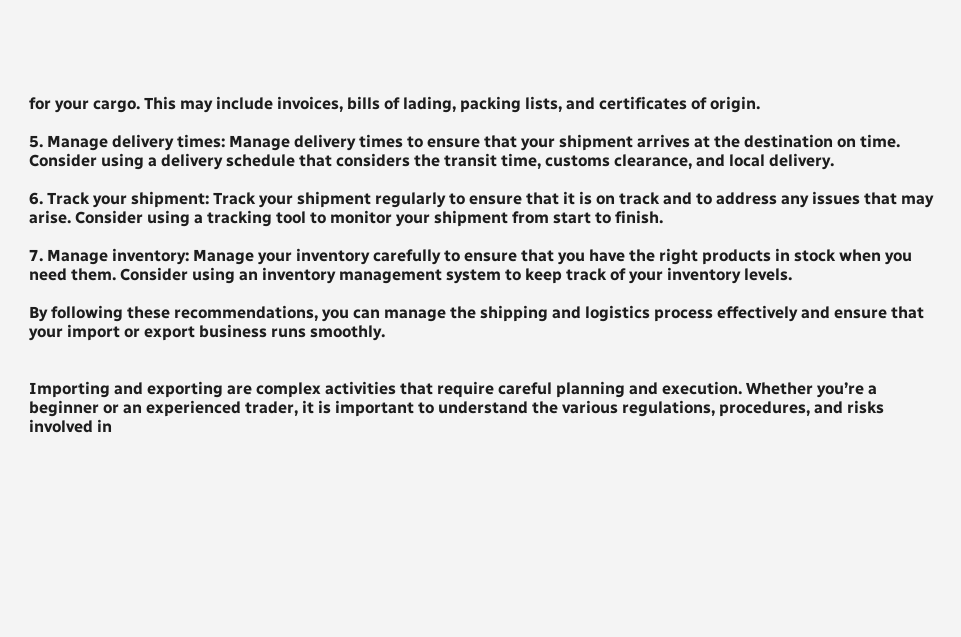for your cargo. This may include invoices, bills of lading, packing lists, and certificates of origin.

5. Manage delivery times: Manage delivery times to ensure that your shipment arrives at the destination on time. Consider using a delivery schedule that considers the transit time, customs clearance, and local delivery.

6. Track your shipment: Track your shipment regularly to ensure that it is on track and to address any issues that may arise. Consider using a tracking tool to monitor your shipment from start to finish.

7. Manage inventory: Manage your inventory carefully to ensure that you have the right products in stock when you need them. Consider using an inventory management system to keep track of your inventory levels.

By following these recommendations, you can manage the shipping and logistics process effectively and ensure that your import or export business runs smoothly.


Importing and exporting are complex activities that require careful planning and execution. Whether you’re a beginner or an experienced trader, it is important to understand the various regulations, procedures, and risks involved in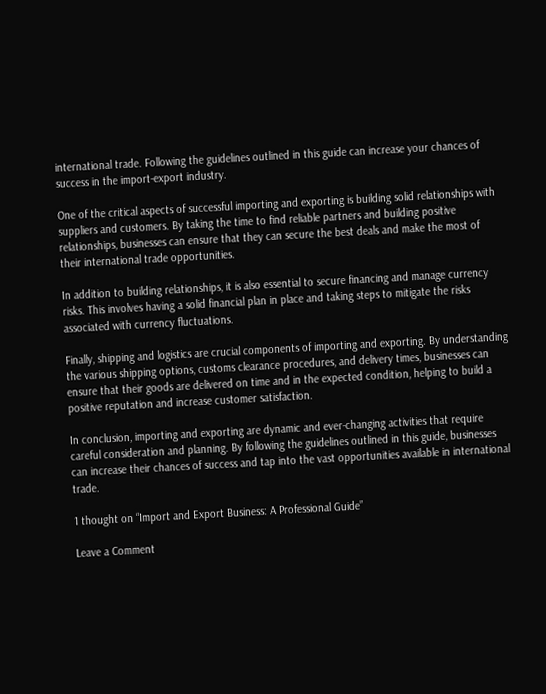international trade. Following the guidelines outlined in this guide can increase your chances of success in the import-export industry.

One of the critical aspects of successful importing and exporting is building solid relationships with suppliers and customers. By taking the time to find reliable partners and building positive relationships, businesses can ensure that they can secure the best deals and make the most of their international trade opportunities.

In addition to building relationships, it is also essential to secure financing and manage currency risks. This involves having a solid financial plan in place and taking steps to mitigate the risks associated with currency fluctuations.

Finally, shipping and logistics are crucial components of importing and exporting. By understanding the various shipping options, customs clearance procedures, and delivery times, businesses can ensure that their goods are delivered on time and in the expected condition, helping to build a positive reputation and increase customer satisfaction.

In conclusion, importing and exporting are dynamic and ever-changing activities that require careful consideration and planning. By following the guidelines outlined in this guide, businesses can increase their chances of success and tap into the vast opportunities available in international trade.

1 thought on “Import and Export Business: A Professional Guide”

Leave a Comment